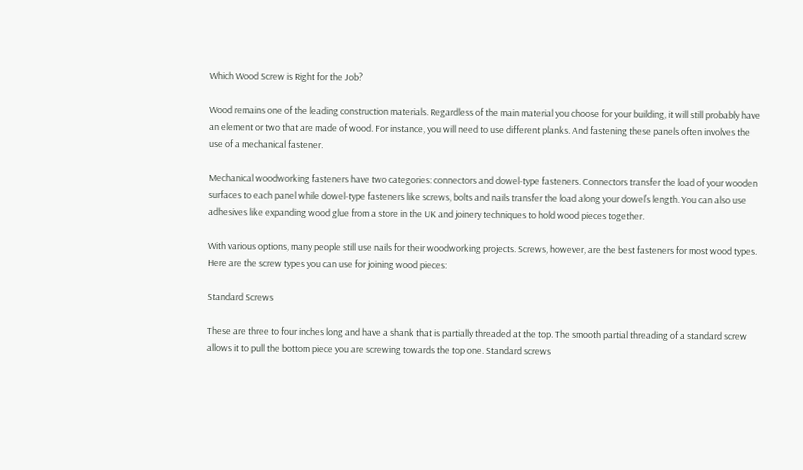Which Wood Screw is Right for the Job?

Wood remains one of the leading construction materials. Regardless of the main material you choose for your building, it will still probably have an element or two that are made of wood. For instance, you will need to use different planks. And fastening these panels often involves the use of a mechanical fastener.

Mechanical woodworking fasteners have two categories: connectors and dowel-type fasteners. Connectors transfer the load of your wooden surfaces to each panel while dowel-type fasteners like screws, bolts and nails transfer the load along your dowel’s length. You can also use adhesives like expanding wood glue from a store in the UK and joinery techniques to hold wood pieces together.

With various options, many people still use nails for their woodworking projects. Screws, however, are the best fasteners for most wood types. Here are the screw types you can use for joining wood pieces:

Standard Screws

These are three to four inches long and have a shank that is partially threaded at the top. The smooth partial threading of a standard screw allows it to pull the bottom piece you are screwing towards the top one. Standard screws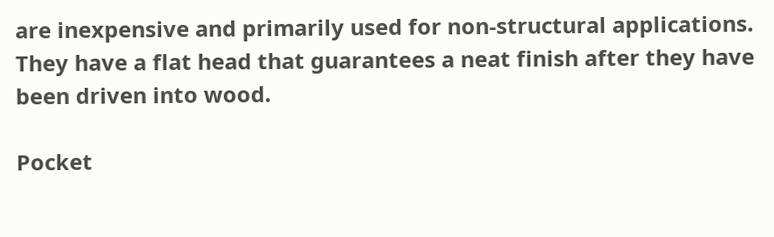are inexpensive and primarily used for non-structural applications. They have a flat head that guarantees a neat finish after they have been driven into wood.

Pocket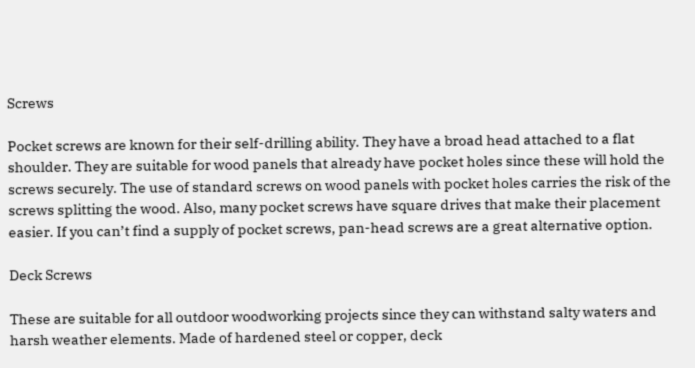Screws

Pocket screws are known for their self-drilling ability. They have a broad head attached to a flat shoulder. They are suitable for wood panels that already have pocket holes since these will hold the screws securely. The use of standard screws on wood panels with pocket holes carries the risk of the screws splitting the wood. Also, many pocket screws have square drives that make their placement easier. If you can’t find a supply of pocket screws, pan-head screws are a great alternative option.

Deck Screws

These are suitable for all outdoor woodworking projects since they can withstand salty waters and harsh weather elements. Made of hardened steel or copper, deck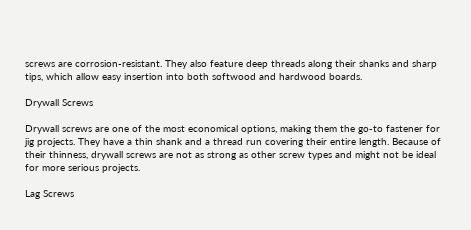screws are corrosion-resistant. They also feature deep threads along their shanks and sharp tips, which allow easy insertion into both softwood and hardwood boards.

Drywall Screws

Drywall screws are one of the most economical options, making them the go-to fastener for jig projects. They have a thin shank and a thread run covering their entire length. Because of their thinness, drywall screws are not as strong as other screw types and might not be ideal for more serious projects.

Lag Screws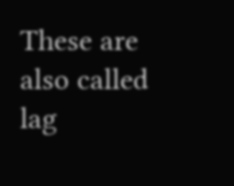These are also called lag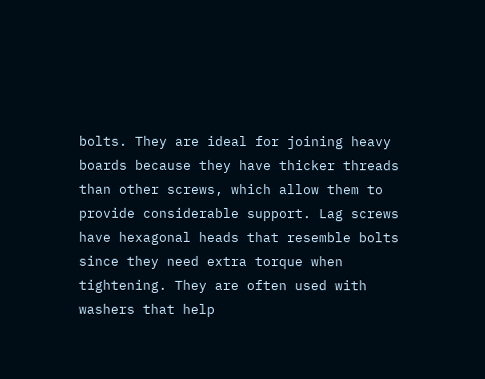bolts. They are ideal for joining heavy boards because they have thicker threads than other screws, which allow them to provide considerable support. Lag screws have hexagonal heads that resemble bolts since they need extra torque when tightening. They are often used with washers that help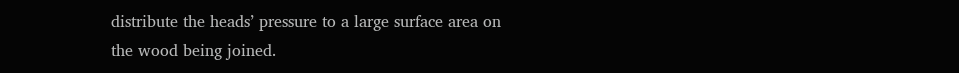distribute the heads’ pressure to a large surface area on the wood being joined.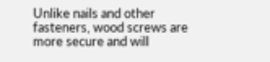Unlike nails and other fasteners, wood screws are more secure and will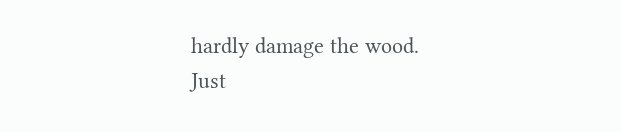hardly damage the wood. Just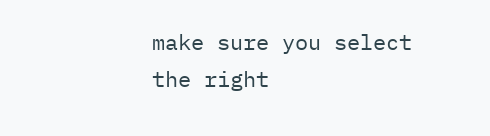make sure you select the right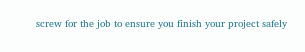screw for the job to ensure you finish your project safely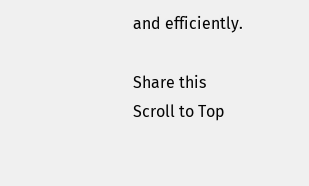and efficiently.

Share this
Scroll to Top